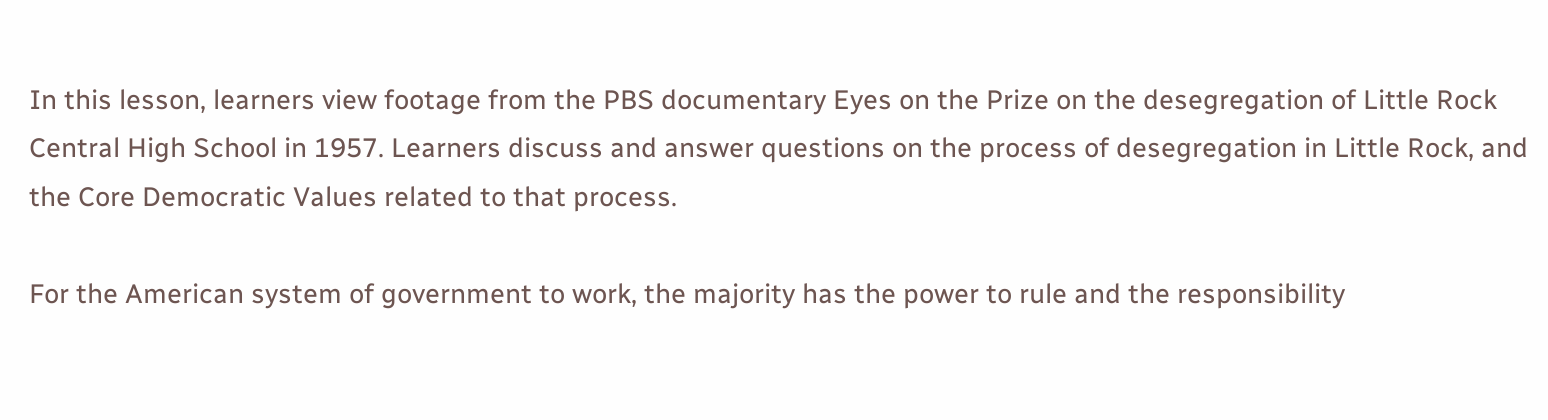In this lesson, learners view footage from the PBS documentary Eyes on the Prize on the desegregation of Little Rock Central High School in 1957. Learners discuss and answer questions on the process of desegregation in Little Rock, and the Core Democratic Values related to that process.

For the American system of government to work, the majority has the power to rule and the responsibility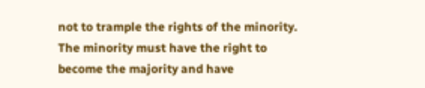not to trample the rights of the minority. The minority must have the right to become the majority and have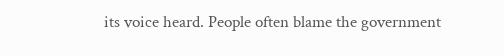its voice heard. People often blame the government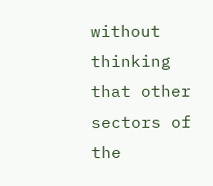without thinking that other sectors of the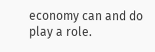economy can and do play a role.